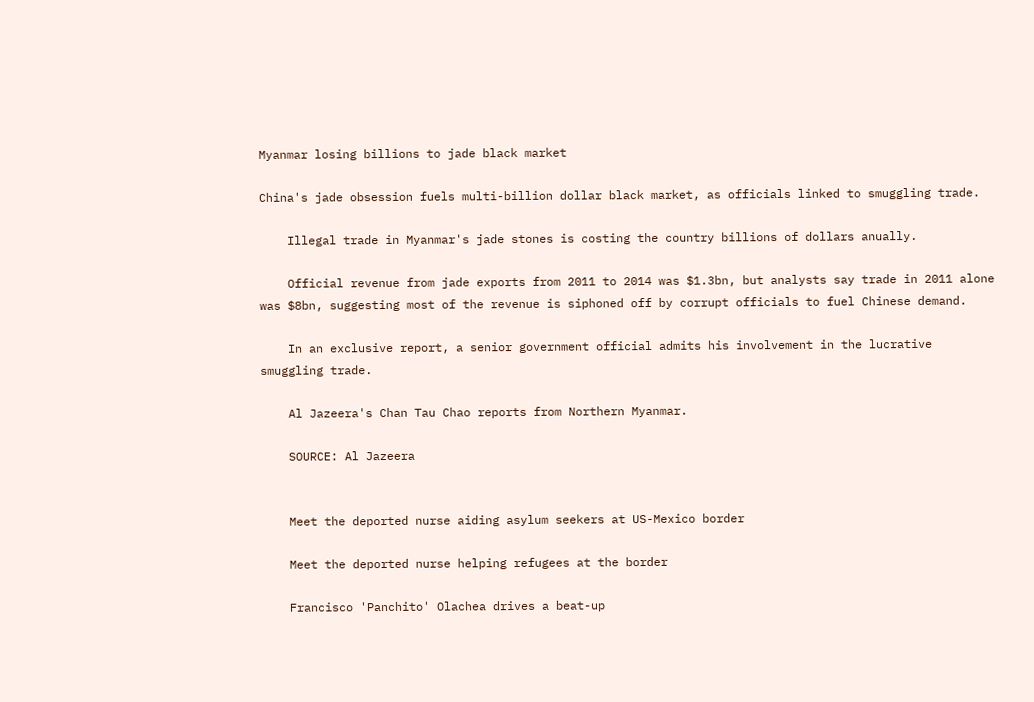Myanmar losing billions to jade black market

China's jade obsession fuels multi-billion dollar black market, as officials linked to smuggling trade.

    Illegal trade in Myanmar's jade stones is costing the country billions of dollars anually.

    Official revenue from jade exports from 2011 to 2014 was $1.3bn, but analysts say trade in 2011 alone was $8bn, suggesting most of the revenue is siphoned off by corrupt officials to fuel Chinese demand.

    In an exclusive report, a senior government official admits his involvement in the lucrative smuggling trade.

    Al Jazeera's Chan Tau Chao reports from Northern Myanmar.

    SOURCE: Al Jazeera


    Meet the deported nurse aiding asylum seekers at US-Mexico border

    Meet the deported nurse helping refugees at the border

    Francisco 'Panchito' Olachea drives a beat-up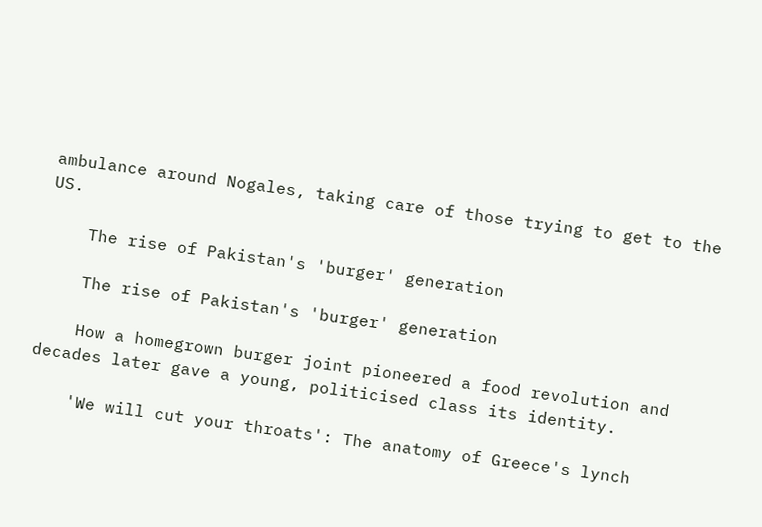ambulance around Nogales, taking care of those trying to get to the US.

    The rise of Pakistan's 'burger' generation

    The rise of Pakistan's 'burger' generation

    How a homegrown burger joint pioneered a food revolution and decades later gave a young, politicised class its identity.

    'We will cut your throats': The anatomy of Greece's lynch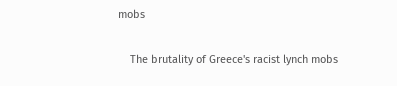mobs

    The brutality of Greece's racist lynch mobs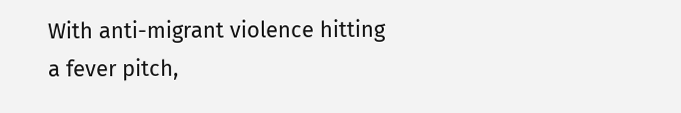With anti-migrant violence hitting a fever pitch,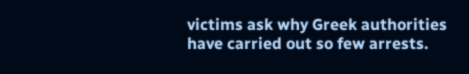victims ask why Greek authorities have carried out so few arrests.